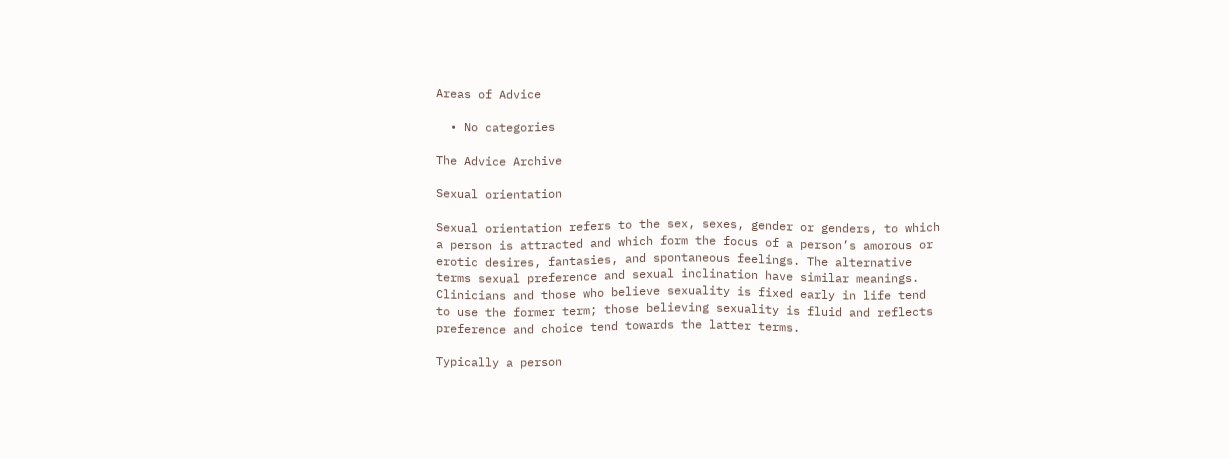Areas of Advice

  • No categories

The Advice Archive

Sexual orientation

Sexual orientation refers to the sex, sexes, gender or genders, to which a person is attracted and which form the focus of a person’s amorous or erotic desires, fantasies, and spontaneous feelings. The alternative terms sexual preference and sexual inclination have similar meanings. Clinicians and those who believe sexuality is fixed early in life tend to use the former term; those believing sexuality is fluid and reflects preference and choice tend towards the latter terms.

Typically a person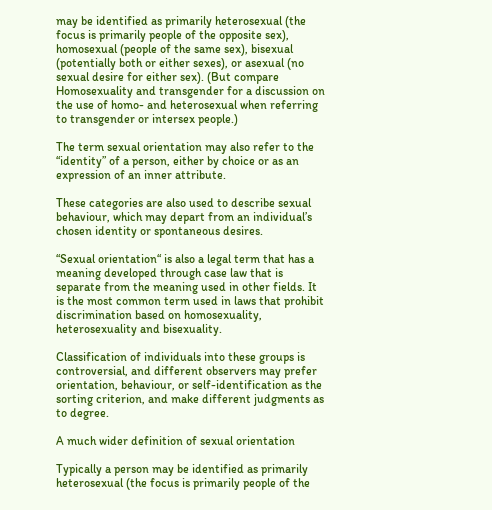may be identified as primarily heterosexual (the focus is primarily people of the opposite sex), homosexual (people of the same sex), bisexual (potentially both or either sexes), or asexual (no sexual desire for either sex). (But compare Homosexuality and transgender for a discussion on the use of homo- and heterosexual when referring to transgender or intersex people.)

The term sexual orientation may also refer to the “identity” of a person, either by choice or as an expression of an inner attribute.

These categories are also used to describe sexual behaviour, which may depart from an individual’s chosen identity or spontaneous desires.

“Sexual orientation“ is also a legal term that has a meaning developed through case law that is separate from the meaning used in other fields. It is the most common term used in laws that prohibit discrimination based on homosexuality, heterosexuality and bisexuality.

Classification of individuals into these groups is controversial, and different observers may prefer orientation, behaviour, or self-identification as the sorting criterion, and make different judgments as to degree.

A much wider definition of sexual orientation

Typically a person may be identified as primarily heterosexual (the focus is primarily people of the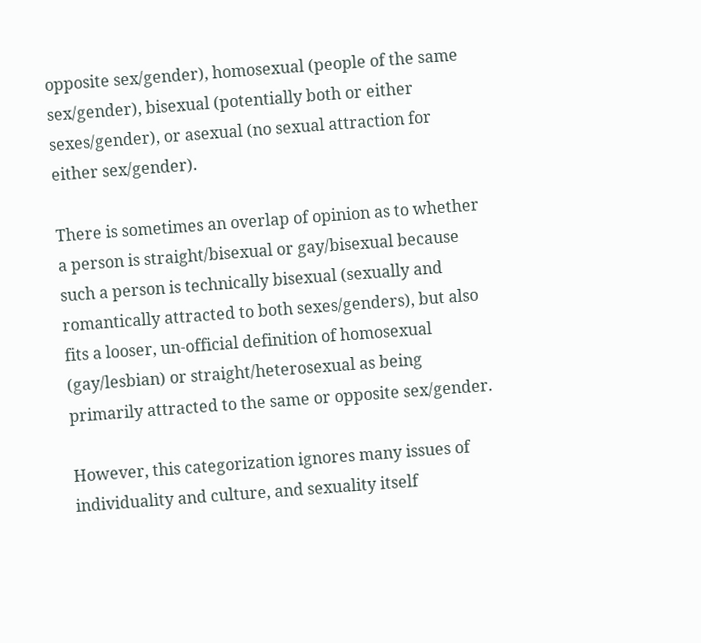opposite sex/gender), homosexual (people of the same sex/gender), bisexual (potentially both or either sexes/gender), or asexual (no sexual attraction for either sex/gender).

There is sometimes an overlap of opinion as to whether a person is straight/bisexual or gay/bisexual because such a person is technically bisexual (sexually and romantically attracted to both sexes/genders), but also fits a looser, un-official definition of homosexual (gay/lesbian) or straight/heterosexual as being primarily attracted to the same or opposite sex/gender.

However, this categorization ignores many issues of individuality and culture, and sexuality itself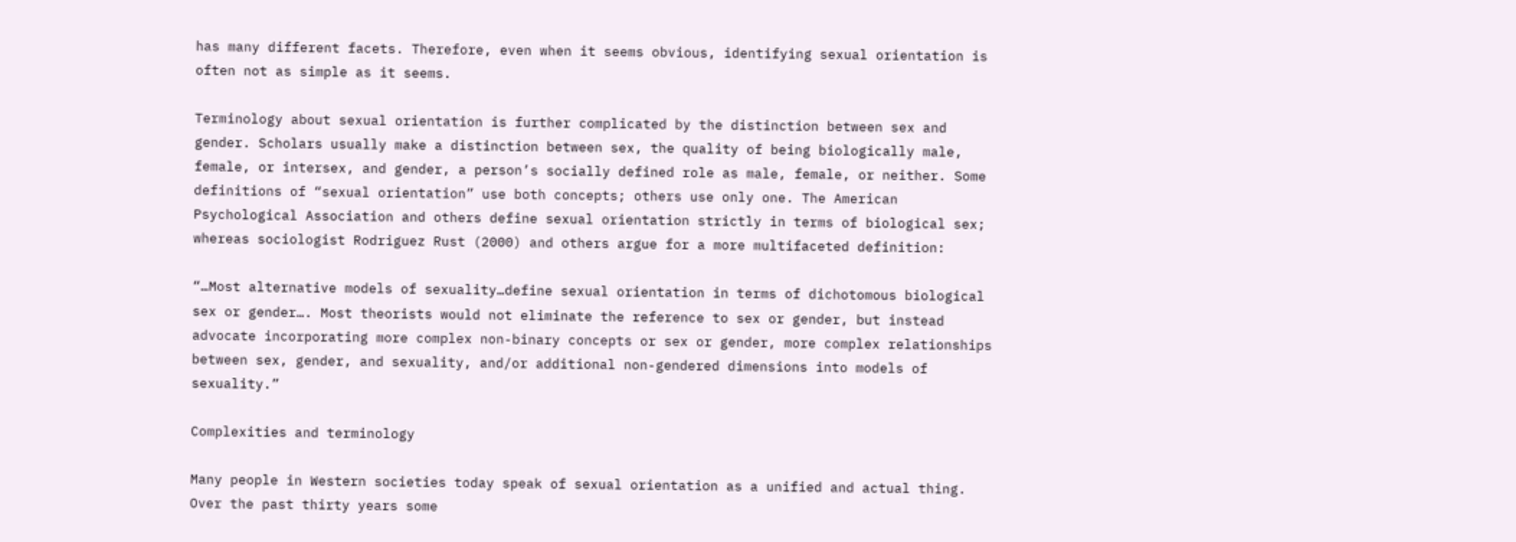has many different facets. Therefore, even when it seems obvious, identifying sexual orientation is often not as simple as it seems.

Terminology about sexual orientation is further complicated by the distinction between sex and gender. Scholars usually make a distinction between sex, the quality of being biologically male, female, or intersex, and gender, a person’s socially defined role as male, female, or neither. Some definitions of “sexual orientation” use both concepts; others use only one. The American Psychological Association and others define sexual orientation strictly in terms of biological sex; whereas sociologist Rodriguez Rust (2000) and others argue for a more multifaceted definition:

“…Most alternative models of sexuality…define sexual orientation in terms of dichotomous biological sex or gender…. Most theorists would not eliminate the reference to sex or gender, but instead advocate incorporating more complex non-binary concepts or sex or gender, more complex relationships between sex, gender, and sexuality, and/or additional non-gendered dimensions into models of sexuality.”

Complexities and terminology

Many people in Western societies today speak of sexual orientation as a unified and actual thing. Over the past thirty years some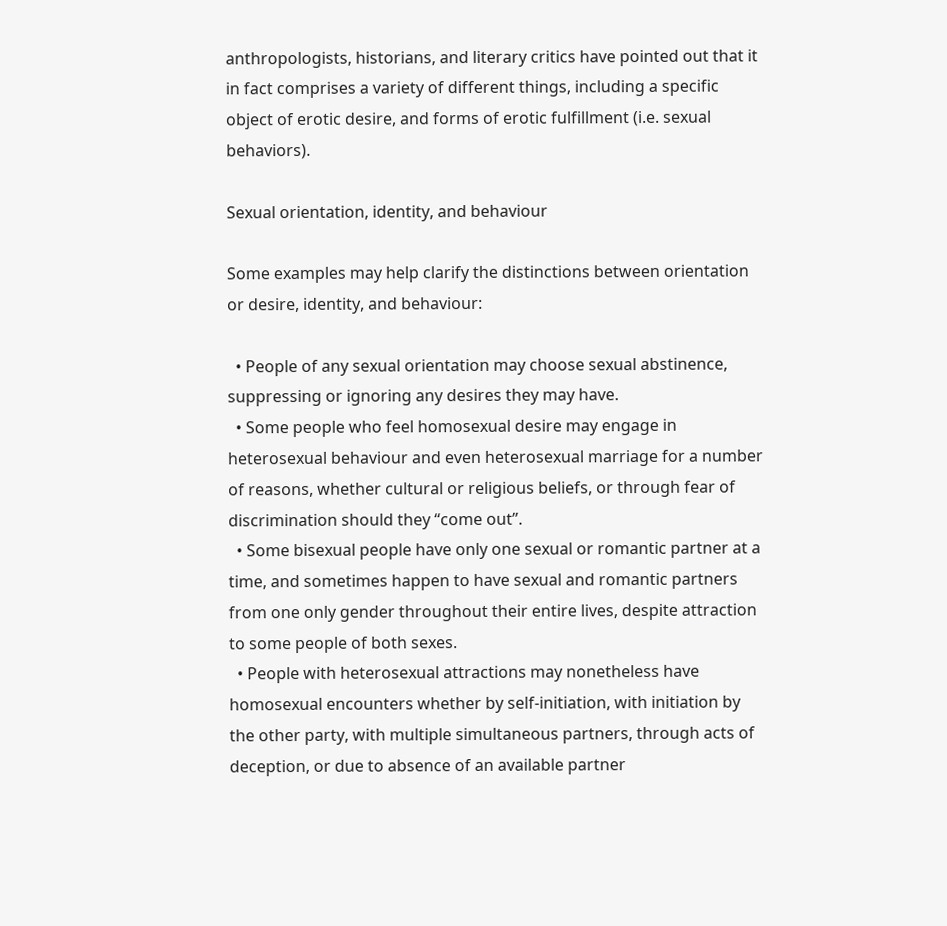anthropologists, historians, and literary critics have pointed out that it in fact comprises a variety of different things, including a specific object of erotic desire, and forms of erotic fulfillment (i.e. sexual behaviors).

Sexual orientation, identity, and behaviour

Some examples may help clarify the distinctions between orientation or desire, identity, and behaviour:

  • People of any sexual orientation may choose sexual abstinence, suppressing or ignoring any desires they may have.
  • Some people who feel homosexual desire may engage in heterosexual behaviour and even heterosexual marriage for a number of reasons, whether cultural or religious beliefs, or through fear of discrimination should they “come out”.
  • Some bisexual people have only one sexual or romantic partner at a time, and sometimes happen to have sexual and romantic partners from one only gender throughout their entire lives, despite attraction to some people of both sexes.
  • People with heterosexual attractions may nonetheless have homosexual encounters whether by self-initiation, with initiation by the other party, with multiple simultaneous partners, through acts of deception, or due to absence of an available partner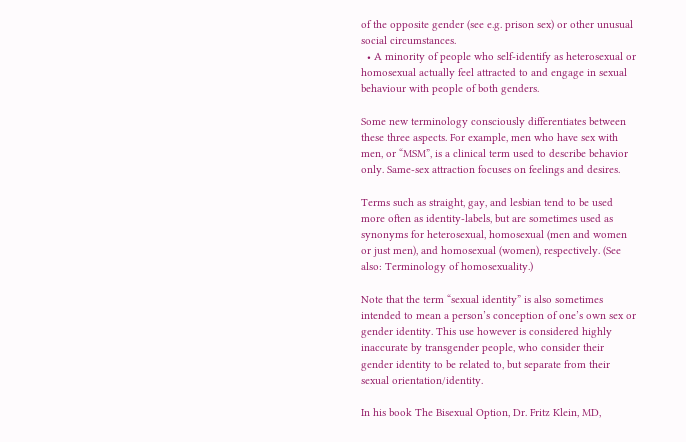of the opposite gender (see e.g. prison sex) or other unusual social circumstances.
  • A minority of people who self-identify as heterosexual or homosexual actually feel attracted to and engage in sexual behaviour with people of both genders.

Some new terminology consciously differentiates between these three aspects. For example, men who have sex with men, or “MSM”, is a clinical term used to describe behavior only. Same-sex attraction focuses on feelings and desires.

Terms such as straight, gay, and lesbian tend to be used more often as identity-labels, but are sometimes used as synonyms for heterosexual, homosexual (men and women or just men), and homosexual (women), respectively. (See also: Terminology of homosexuality.)

Note that the term “sexual identity” is also sometimes intended to mean a person’s conception of one’s own sex or gender identity. This use however is considered highly inaccurate by transgender people, who consider their gender identity to be related to, but separate from their sexual orientation/identity.

In his book The Bisexual Option, Dr. Fritz Klein, MD,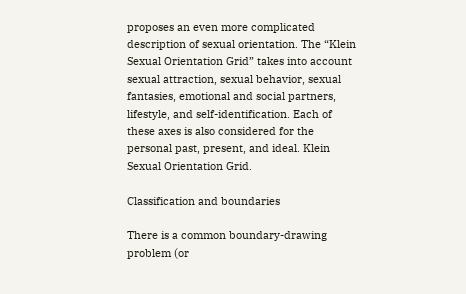proposes an even more complicated description of sexual orientation. The “Klein Sexual Orientation Grid” takes into account sexual attraction, sexual behavior, sexual fantasies, emotional and social partners, lifestyle, and self-identification. Each of these axes is also considered for the personal past, present, and ideal. Klein Sexual Orientation Grid.

Classification and boundaries

There is a common boundary-drawing problem (or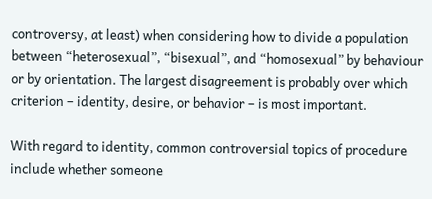controversy, at least) when considering how to divide a population between “heterosexual”, “bisexual”, and “homosexual” by behaviour or by orientation. The largest disagreement is probably over which criterion – identity, desire, or behavior – is most important.

With regard to identity, common controversial topics of procedure include whether someone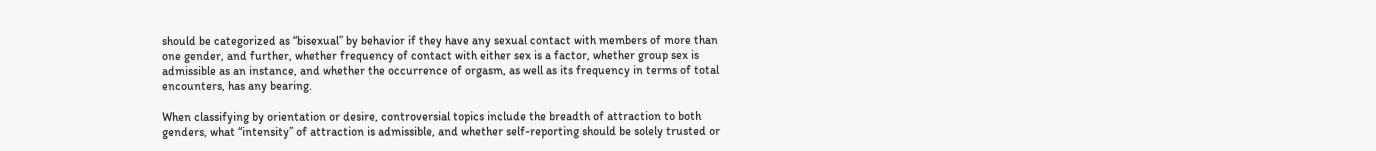should be categorized as “bisexual” by behavior if they have any sexual contact with members of more than one gender, and further, whether frequency of contact with either sex is a factor, whether group sex is admissible as an instance, and whether the occurrence of orgasm, as well as its frequency in terms of total encounters, has any bearing.

When classifying by orientation or desire, controversial topics include the breadth of attraction to both genders, what “intensity” of attraction is admissible, and whether self-reporting should be solely trusted or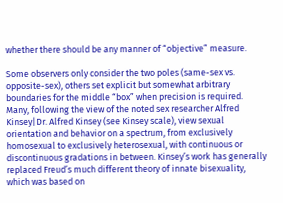whether there should be any manner of “objective” measure.

Some observers only consider the two poles (same-sex vs. opposite-sex), others set explicit but somewhat arbitrary boundaries for the middle “box” when precision is required. Many, following the view of the noted sex researcher Alfred Kinsey|Dr. Alfred Kinsey (see Kinsey scale), view sexual orientation and behavior on a spectrum, from exclusively homosexual to exclusively heterosexual, with continuous or discontinuous gradations in between. Kinsey’s work has generally replaced Freud’s much different theory of innate bisexuality, which was based on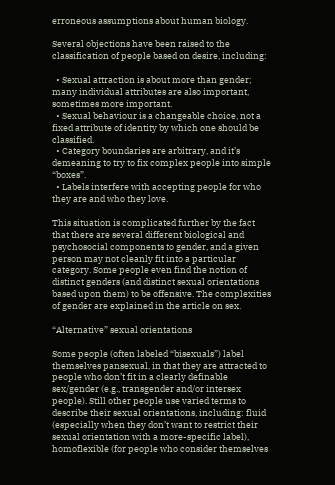erroneous assumptions about human biology.

Several objections have been raised to the classification of people based on desire, including:

  • Sexual attraction is about more than gender; many individual attributes are also important, sometimes more important.
  • Sexual behaviour is a changeable choice, not a fixed attribute of identity by which one should be classified.
  • Category boundaries are arbitrary, and it’s demeaning to try to fix complex people into simple “boxes”.
  • Labels interfere with accepting people for who they are and who they love.

This situation is complicated further by the fact that there are several different biological and psychosocial components to gender, and a given person may not cleanly fit into a particular category. Some people even find the notion of distinct genders (and distinct sexual orientations based upon them) to be offensive. The complexities of gender are explained in the article on sex.

“Alternative” sexual orientations

Some people (often labeled “bisexuals”) label themselves pansexual, in that they are attracted to people who don’t fit in a clearly definable sex/gender (e.g., transgender and/or intersex people). Still other people use varied terms to describe their sexual orientations, including: fluid (especially when they don’t want to restrict their sexual orientation with a more-specific label), homoflexible (for people who consider themselves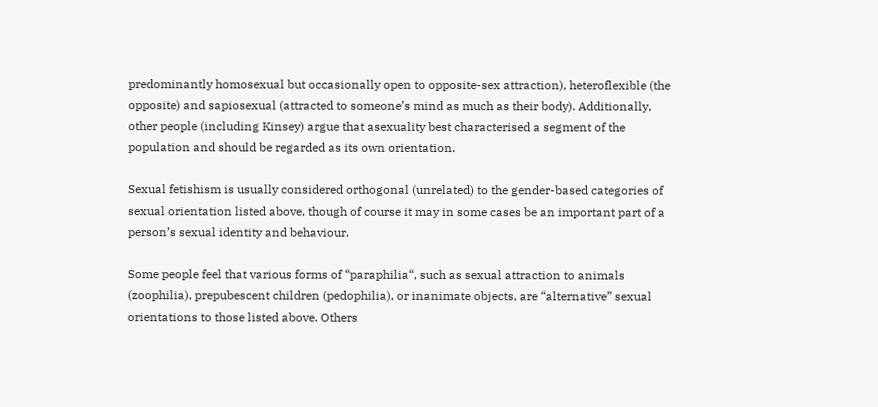predominantly homosexual but occasionally open to opposite-sex attraction), heteroflexible (the opposite) and sapiosexual (attracted to someone’s mind as much as their body). Additionally, other people (including Kinsey) argue that asexuality best characterised a segment of the population and should be regarded as its own orientation.

Sexual fetishism is usually considered orthogonal (unrelated) to the gender-based categories of sexual orientation listed above, though of course it may in some cases be an important part of a person’s sexual identity and behaviour.

Some people feel that various forms of “paraphilia“, such as sexual attraction to animals (zoophilia), prepubescent children (pedophilia), or inanimate objects, are “alternative” sexual orientations to those listed above. Others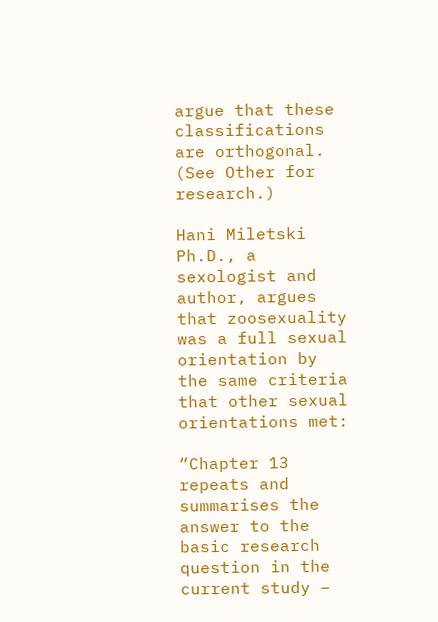argue that these classifications are orthogonal. (See Other for research.)

Hani Miletski Ph.D., a sexologist and author, argues that zoosexuality was a full sexual orientation by the same criteria that other sexual orientations met:

“Chapter 13 repeats and summarises the answer to the basic research question in the current study –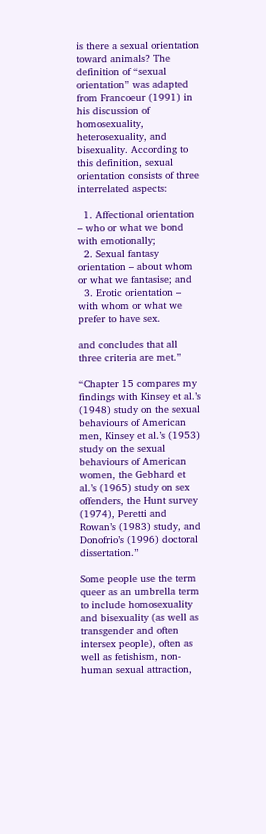is there a sexual orientation toward animals? The definition of “sexual orientation” was adapted from Francoeur (1991) in his discussion of homosexuality, heterosexuality, and bisexuality. According to this definition, sexual orientation consists of three interrelated aspects:

  1. Affectional orientation – who or what we bond with emotionally;
  2. Sexual fantasy orientation – about whom or what we fantasise; and
  3. Erotic orientation – with whom or what we prefer to have sex.

and concludes that all three criteria are met.”

“Chapter 15 compares my findings with Kinsey et al.’s (1948) study on the sexual behaviours of American men, Kinsey et al.’s (1953) study on the sexual behaviours of American women, the Gebhard et al.’s (1965) study on sex offenders, the Hunt survey (1974), Peretti and Rowan’s (1983) study, and Donofrio’s (1996) doctoral dissertation.”

Some people use the term queer as an umbrella term to include homosexuality and bisexuality (as well as transgender and often intersex people), often as well as fetishism, non-human sexual attraction,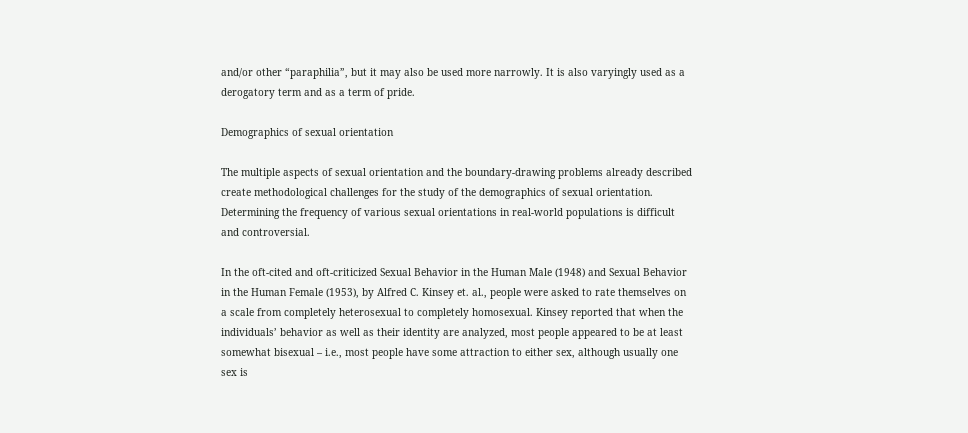and/or other “paraphilia”, but it may also be used more narrowly. It is also varyingly used as a derogatory term and as a term of pride.

Demographics of sexual orientation

The multiple aspects of sexual orientation and the boundary-drawing problems already described create methodological challenges for the study of the demographics of sexual orientation. Determining the frequency of various sexual orientations in real-world populations is difficult and controversial.

In the oft-cited and oft-criticized Sexual Behavior in the Human Male (1948) and Sexual Behavior in the Human Female (1953), by Alfred C. Kinsey et. al., people were asked to rate themselves on a scale from completely heterosexual to completely homosexual. Kinsey reported that when the individuals’ behavior as well as their identity are analyzed, most people appeared to be at least somewhat bisexual – i.e., most people have some attraction to either sex, although usually one sex is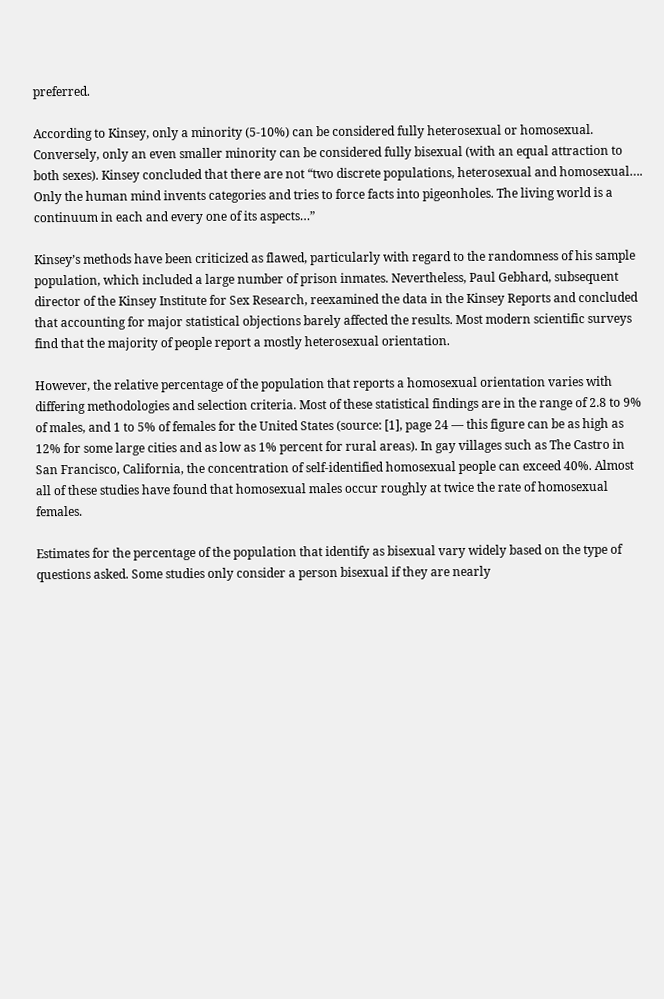preferred.

According to Kinsey, only a minority (5-10%) can be considered fully heterosexual or homosexual. Conversely, only an even smaller minority can be considered fully bisexual (with an equal attraction to both sexes). Kinsey concluded that there are not “two discrete populations, heterosexual and homosexual…. Only the human mind invents categories and tries to force facts into pigeonholes. The living world is a continuum in each and every one of its aspects…”

Kinsey’s methods have been criticized as flawed, particularly with regard to the randomness of his sample population, which included a large number of prison inmates. Nevertheless, Paul Gebhard, subsequent director of the Kinsey Institute for Sex Research, reexamined the data in the Kinsey Reports and concluded that accounting for major statistical objections barely affected the results. Most modern scientific surveys find that the majority of people report a mostly heterosexual orientation.

However, the relative percentage of the population that reports a homosexual orientation varies with differing methodologies and selection criteria. Most of these statistical findings are in the range of 2.8 to 9% of males, and 1 to 5% of females for the United States (source: [1], page 24 — this figure can be as high as 12% for some large cities and as low as 1% percent for rural areas). In gay villages such as The Castro in San Francisco, California, the concentration of self-identified homosexual people can exceed 40%. Almost all of these studies have found that homosexual males occur roughly at twice the rate of homosexual females.

Estimates for the percentage of the population that identify as bisexual vary widely based on the type of questions asked. Some studies only consider a person bisexual if they are nearly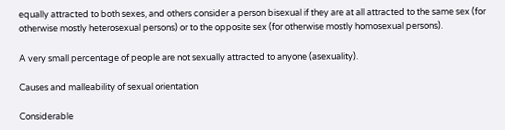equally attracted to both sexes, and others consider a person bisexual if they are at all attracted to the same sex (for otherwise mostly heterosexual persons) or to the opposite sex (for otherwise mostly homosexual persons).

A very small percentage of people are not sexually attracted to anyone (asexuality).

Causes and malleability of sexual orientation

Considerable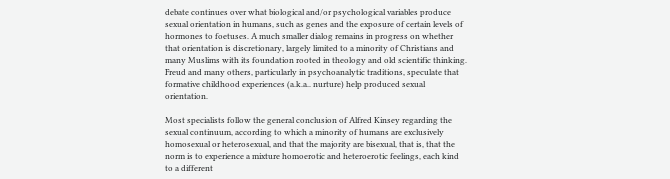debate continues over what biological and/or psychological variables produce sexual orientation in humans, such as genes and the exposure of certain levels of hormones to foetuses. A much smaller dialog remains in progress on whether that orientation is discretionary, largely limited to a minority of Christians and many Muslims with its foundation rooted in theology and old scientific thinking. Freud and many others, particularly in psychoanalytic traditions, speculate that formative childhood experiences (a.k.a.. nurture) help produced sexual orientation.

Most specialists follow the general conclusion of Alfred Kinsey regarding the sexual continuum, according to which a minority of humans are exclusively homosexual or heterosexual, and that the majority are bisexual, that is, that the norm is to experience a mixture homoerotic and heteroerotic feelings, each kind to a different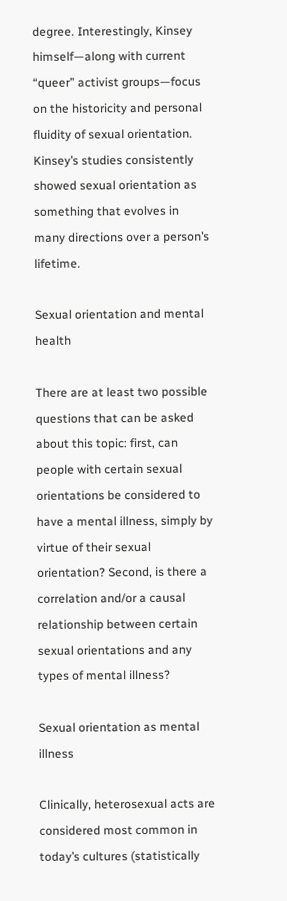degree. Interestingly, Kinsey himself—along with current “queer” activist groups—focus on the historicity and personal fluidity of sexual orientation. Kinsey’s studies consistently showed sexual orientation as something that evolves in many directions over a person’s lifetime.

Sexual orientation and mental health

There are at least two possible questions that can be asked about this topic: first, can people with certain sexual orientations be considered to have a mental illness, simply by virtue of their sexual orientation? Second, is there a correlation and/or a causal relationship between certain sexual orientations and any types of mental illness?

Sexual orientation as mental illness

Clinically, heterosexual acts are considered most common in today’s cultures (statistically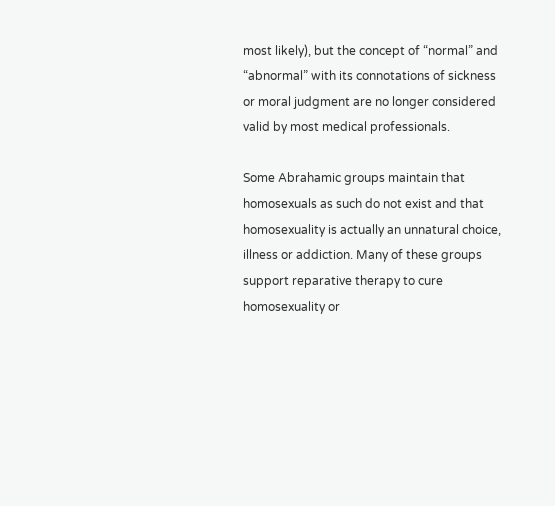most likely), but the concept of “normal” and “abnormal” with its connotations of sickness or moral judgment are no longer considered valid by most medical professionals.

Some Abrahamic groups maintain that homosexuals as such do not exist and that homosexuality is actually an unnatural choice, illness or addiction. Many of these groups support reparative therapy to cure homosexuality or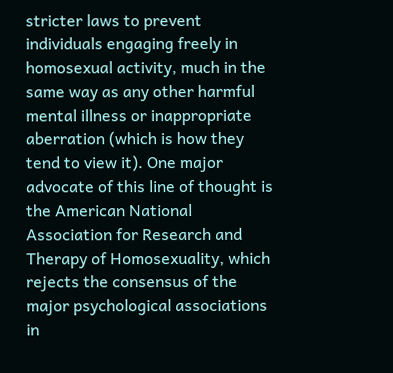stricter laws to prevent individuals engaging freely in homosexual activity, much in the same way as any other harmful mental illness or inappropriate aberration (which is how they tend to view it). One major advocate of this line of thought is the American National Association for Research and Therapy of Homosexuality, which rejects the consensus of the major psychological associations in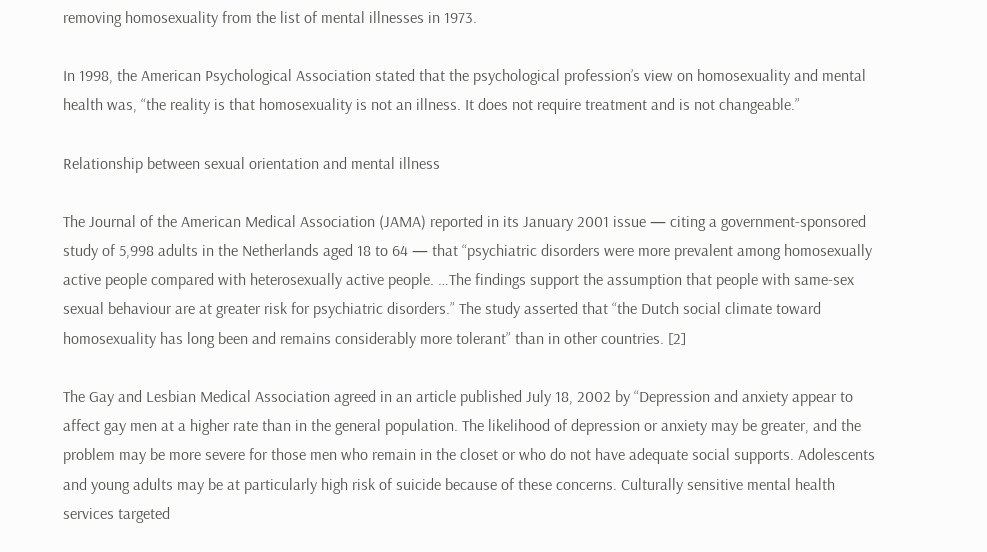removing homosexuality from the list of mental illnesses in 1973.

In 1998, the American Psychological Association stated that the psychological profession’s view on homosexuality and mental health was, “the reality is that homosexuality is not an illness. It does not require treatment and is not changeable.”

Relationship between sexual orientation and mental illness

The Journal of the American Medical Association (JAMA) reported in its January 2001 issue — citing a government-sponsored study of 5,998 adults in the Netherlands aged 18 to 64 — that “psychiatric disorders were more prevalent among homosexually active people compared with heterosexually active people. …The findings support the assumption that people with same-sex sexual behaviour are at greater risk for psychiatric disorders.” The study asserted that “the Dutch social climate toward homosexuality has long been and remains considerably more tolerant” than in other countries. [2]

The Gay and Lesbian Medical Association agreed in an article published July 18, 2002 by “Depression and anxiety appear to affect gay men at a higher rate than in the general population. The likelihood of depression or anxiety may be greater, and the problem may be more severe for those men who remain in the closet or who do not have adequate social supports. Adolescents and young adults may be at particularly high risk of suicide because of these concerns. Culturally sensitive mental health services targeted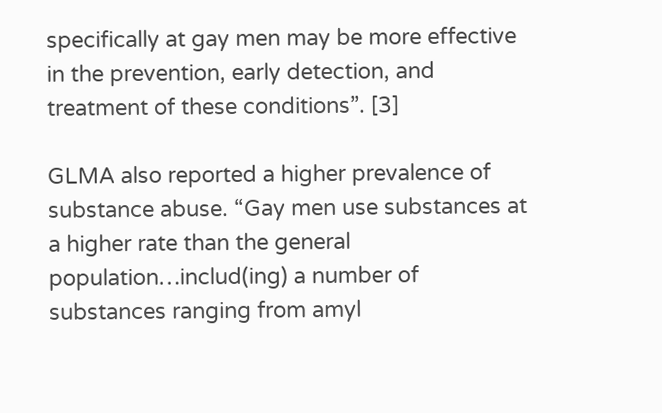specifically at gay men may be more effective in the prevention, early detection, and treatment of these conditions”. [3]

GLMA also reported a higher prevalence of substance abuse. “Gay men use substances at a higher rate than the general population…includ(ing) a number of substances ranging from amyl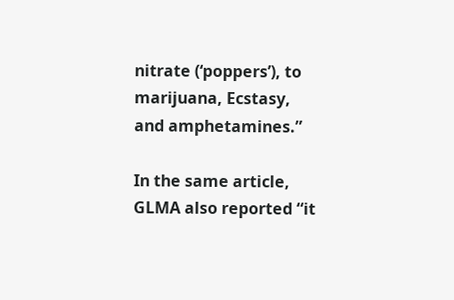nitrate (‘poppers’), to marijuana, Ecstasy, and amphetamines.”

In the same article, GLMA also reported “it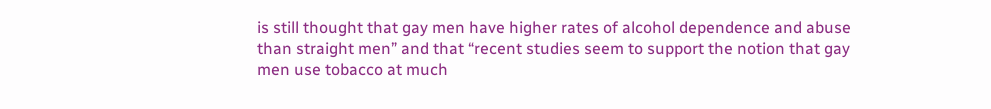is still thought that gay men have higher rates of alcohol dependence and abuse than straight men” and that “recent studies seem to support the notion that gay men use tobacco at much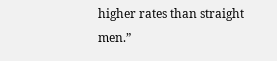higher rates than straight men.”